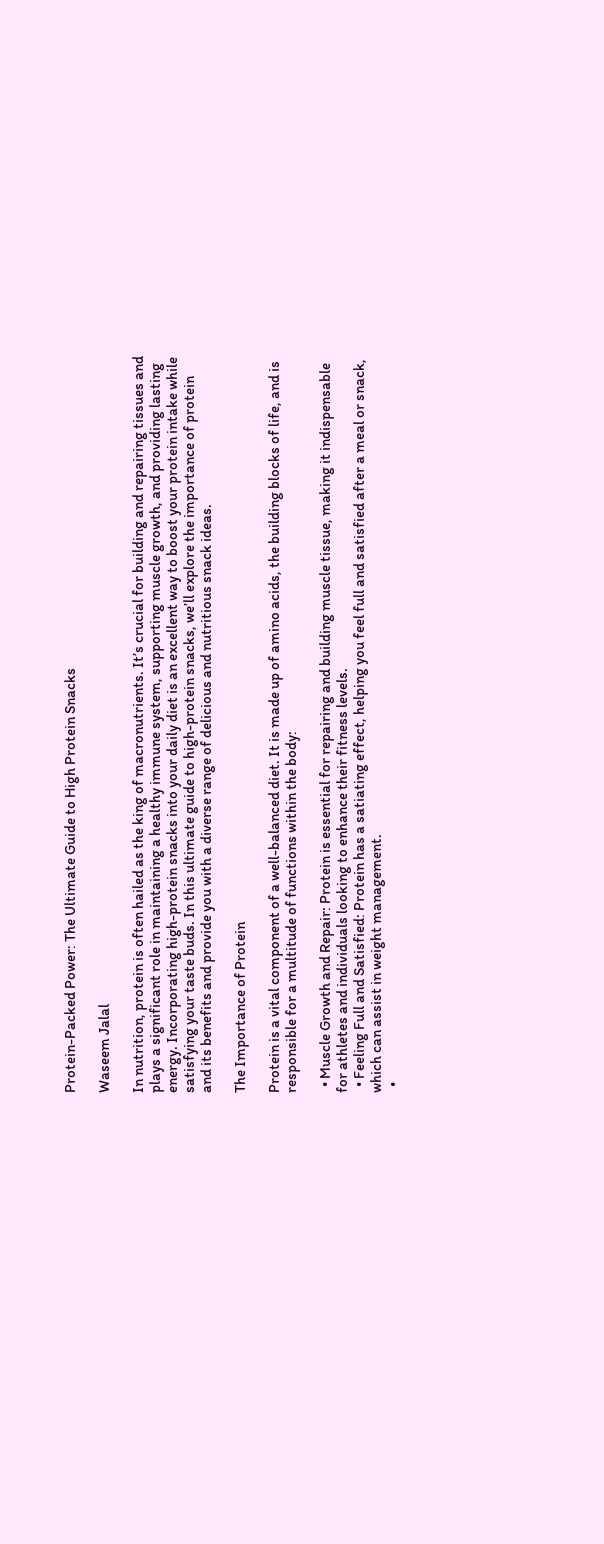Protein-Packed Power: The Ultimate Guide to High Protein Snacks

Waseem Jalal

In nutrition, protein is often hailed as the king of macronutrients. It’s crucial for building and repairing tissues and plays a significant role in maintaining a healthy immune system, supporting muscle growth, and providing lasting energy. Incorporating high-protein snacks into your daily diet is an excellent way to boost your protein intake while satisfying your taste buds. In this ultimate guide to high-protein snacks, we’ll explore the importance of protein and its benefits and provide you with a diverse range of delicious and nutritious snack ideas.

The Importance of Protein

Protein is a vital component of a well-balanced diet. It is made up of amino acids, the building blocks of life, and is responsible for a multitude of functions within the body:

  • Muscle Growth and Repair: Protein is essential for repairing and building muscle tissue, making it indispensable for athletes and individuals looking to enhance their fitness levels.
  • Feeling Full and Satisfied: Protein has a satiating effect, helping you feel full and satisfied after a meal or snack, which can assist in weight management.
  •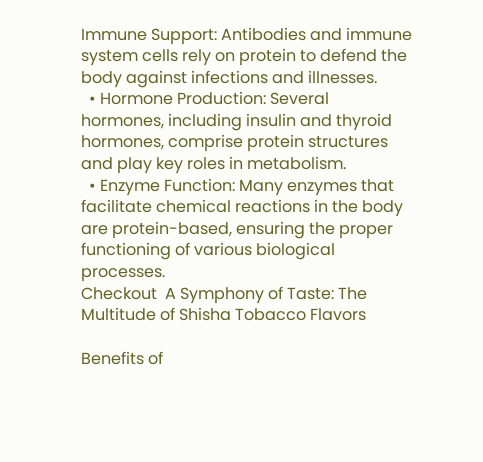Immune Support: Antibodies and immune system cells rely on protein to defend the body against infections and illnesses.
  • Hormone Production: Several hormones, including insulin and thyroid hormones, comprise protein structures and play key roles in metabolism.
  • Enzyme Function: Many enzymes that facilitate chemical reactions in the body are protein-based, ensuring the proper functioning of various biological processes.
Checkout  A Symphony of Taste: The Multitude of Shisha Tobacco Flavors

Benefits of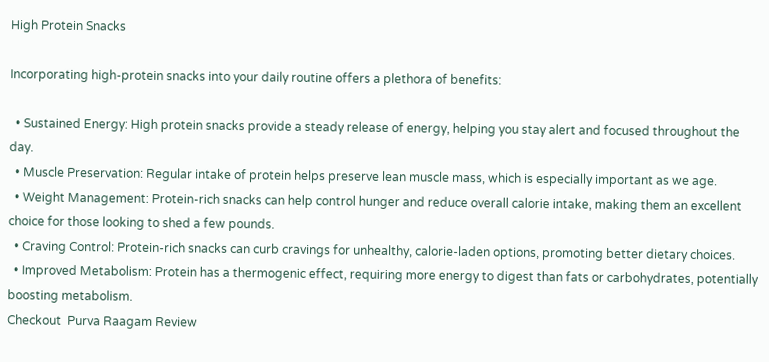High Protein Snacks

Incorporating high-protein snacks into your daily routine offers a plethora of benefits:

  • Sustained Energy: High protein snacks provide a steady release of energy, helping you stay alert and focused throughout the day.
  • Muscle Preservation: Regular intake of protein helps preserve lean muscle mass, which is especially important as we age.
  • Weight Management: Protein-rich snacks can help control hunger and reduce overall calorie intake, making them an excellent choice for those looking to shed a few pounds.
  • Craving Control: Protein-rich snacks can curb cravings for unhealthy, calorie-laden options, promoting better dietary choices.
  • Improved Metabolism: Protein has a thermogenic effect, requiring more energy to digest than fats or carbohydrates, potentially boosting metabolism.
Checkout  Purva Raagam Review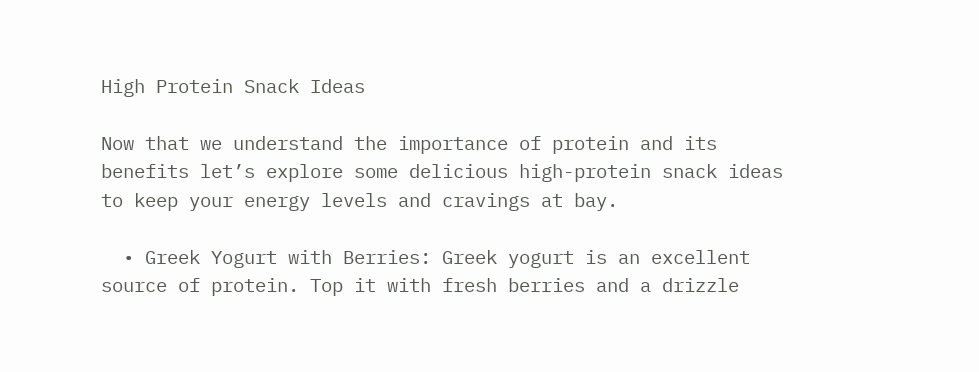High Protein Snack Ideas

Now that we understand the importance of protein and its benefits let’s explore some delicious high-protein snack ideas to keep your energy levels and cravings at bay.

  • Greek Yogurt with Berries: Greek yogurt is an excellent source of protein. Top it with fresh berries and a drizzle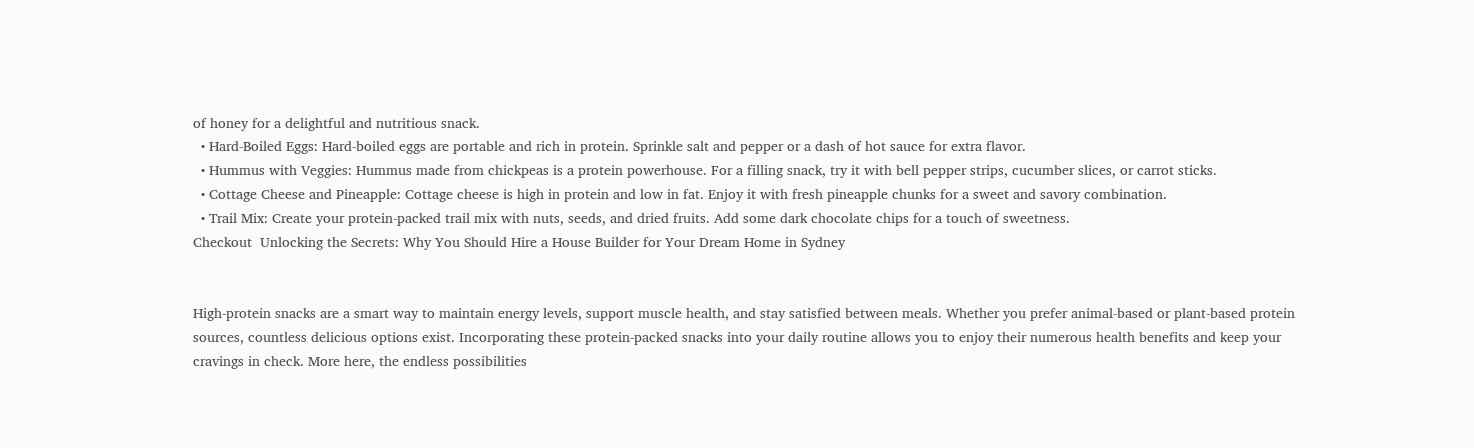of honey for a delightful and nutritious snack.
  • Hard-Boiled Eggs: Hard-boiled eggs are portable and rich in protein. Sprinkle salt and pepper or a dash of hot sauce for extra flavor.
  • Hummus with Veggies: Hummus made from chickpeas is a protein powerhouse. For a filling snack, try it with bell pepper strips, cucumber slices, or carrot sticks.
  • Cottage Cheese and Pineapple: Cottage cheese is high in protein and low in fat. Enjoy it with fresh pineapple chunks for a sweet and savory combination.
  • Trail Mix: Create your protein-packed trail mix with nuts, seeds, and dried fruits. Add some dark chocolate chips for a touch of sweetness.
Checkout  Unlocking the Secrets: Why You Should Hire a House Builder for Your Dream Home in Sydney


High-protein snacks are a smart way to maintain energy levels, support muscle health, and stay satisfied between meals. Whether you prefer animal-based or plant-based protein sources, countless delicious options exist. Incorporating these protein-packed snacks into your daily routine allows you to enjoy their numerous health benefits and keep your cravings in check. More here, the endless possibilities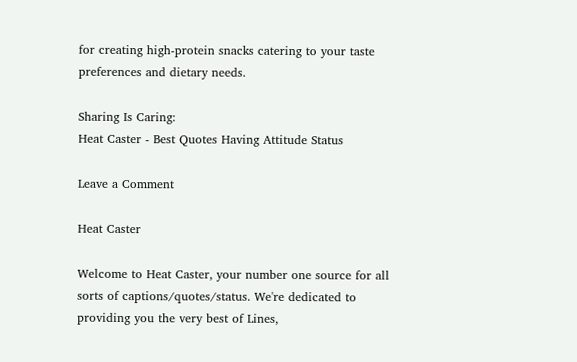for creating high-protein snacks catering to your taste preferences and dietary needs.

Sharing Is Caring:
Heat Caster - Best Quotes Having Attitude Status

Leave a Comment

Heat Caster

Welcome to Heat Caster, your number one source for all sorts of captions/quotes/status. We're dedicated to providing you the very best of Lines,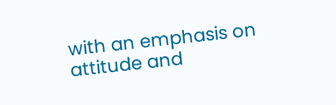with an emphasis on attitude and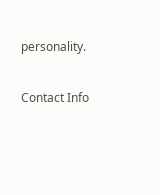personality.

Contact Info